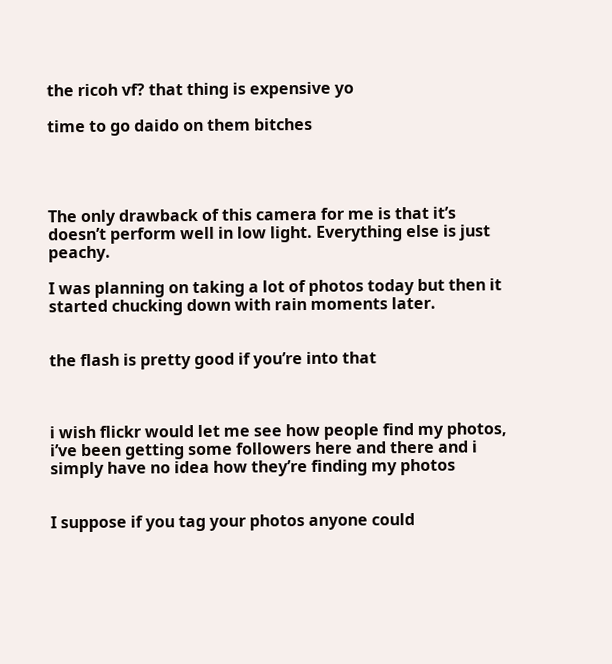the ricoh vf? that thing is expensive yo

time to go daido on them bitches




The only drawback of this camera for me is that it’s doesn’t perform well in low light. Everything else is just peachy.

I was planning on taking a lot of photos today but then it started chucking down with rain moments later.


the flash is pretty good if you’re into that



i wish flickr would let me see how people find my photos, i’ve been getting some followers here and there and i simply have no idea how they’re finding my photos


I suppose if you tag your photos anyone could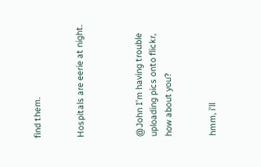find them.


Hospitals are eerie at night.



@John I’m having trouble uploading pics onto flickr, how about you?


hmm, i’ll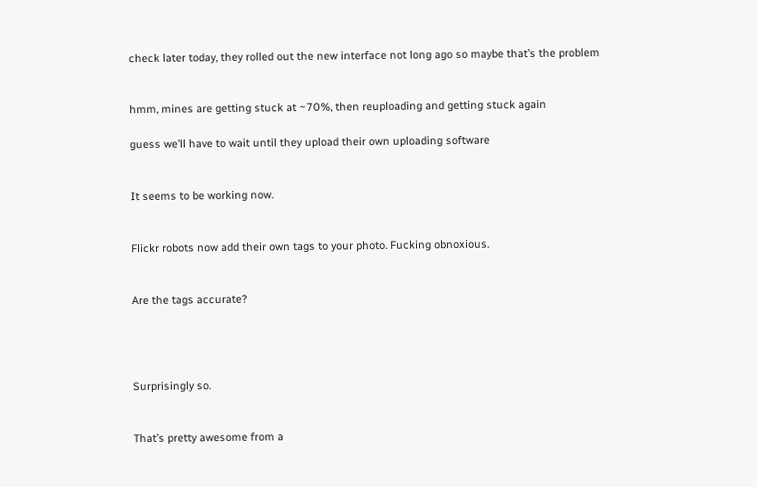check later today, they rolled out the new interface not long ago so maybe that’s the problem


hmm, mines are getting stuck at ~70%, then reuploading and getting stuck again

guess we’ll have to wait until they upload their own uploading software


It seems to be working now.


Flickr robots now add their own tags to your photo. Fucking obnoxious.


Are the tags accurate?




Surprisingly so.


That’s pretty awesome from a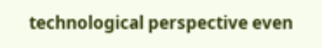technological perspective even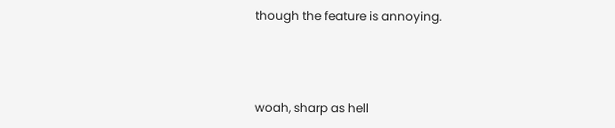though the feature is annoying.



woah, sharp as hell